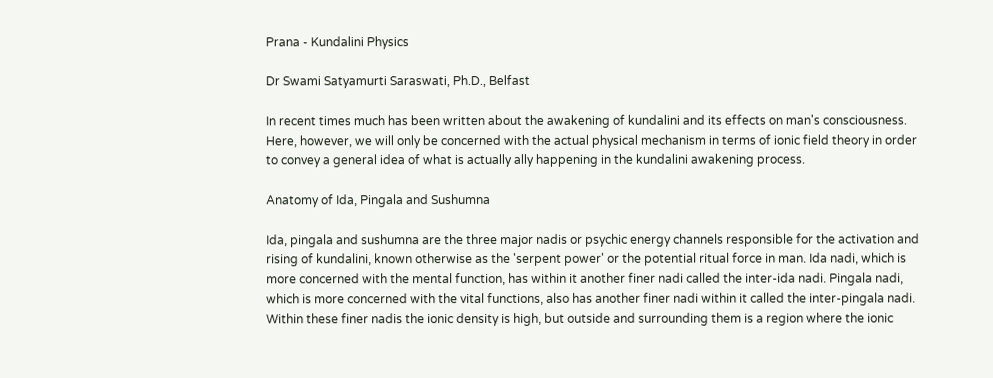Prana - Kundalini Physics

Dr Swami Satyamurti Saraswati, Ph.D., Belfast

In recent times much has been written about the awakening of kundalini and its effects on man's consciousness. Here, however, we will only be concerned with the actual physical mechanism in terms of ionic field theory in order to convey a general idea of what is actually ally happening in the kundalini awakening process.

Anatomy of Ida, Pingala and Sushumna

Ida, pingala and sushumna are the three major nadis or psychic energy channels responsible for the activation and rising of kundalini, known otherwise as the 'serpent power' or the potential ritual force in man. Ida nadi, which is more concerned with the mental function, has within it another finer nadi called the inter-ida nadi. Pingala nadi, which is more concerned with the vital functions, also has another finer nadi within it called the inter-pingala nadi. Within these finer nadis the ionic density is high, but outside and surrounding them is a region where the ionic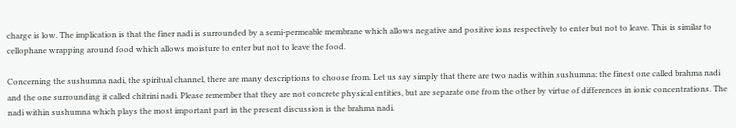charge is low. The implication is that the finer nadi is surrounded by a semi-permeable membrane which allows negative and positive ions respectively to enter but not to leave. This is similar to cellophane wrapping around food which allows moisture to enter but not to leave the food.

Concerning the sushumna nadi, the spiritual channel, there are many descriptions to choose from. Let us say simply that there are two nadis within sushumna: the finest one called brahma nadi and the one surrounding it called chitrini nadi. Please remember that they are not concrete physical entities, but are separate one from the other by virtue of differences in ionic concentrations. The nadi within sushumna which plays the most important part in the present discussion is the brahma nadi.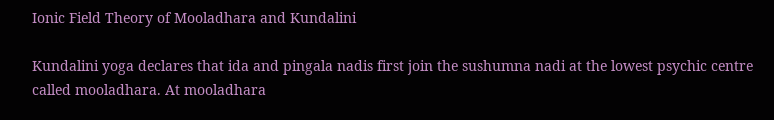Ionic Field Theory of Mooladhara and Kundalini

Kundalini yoga declares that ida and pingala nadis first join the sushumna nadi at the lowest psychic centre called mooladhara. At mooladhara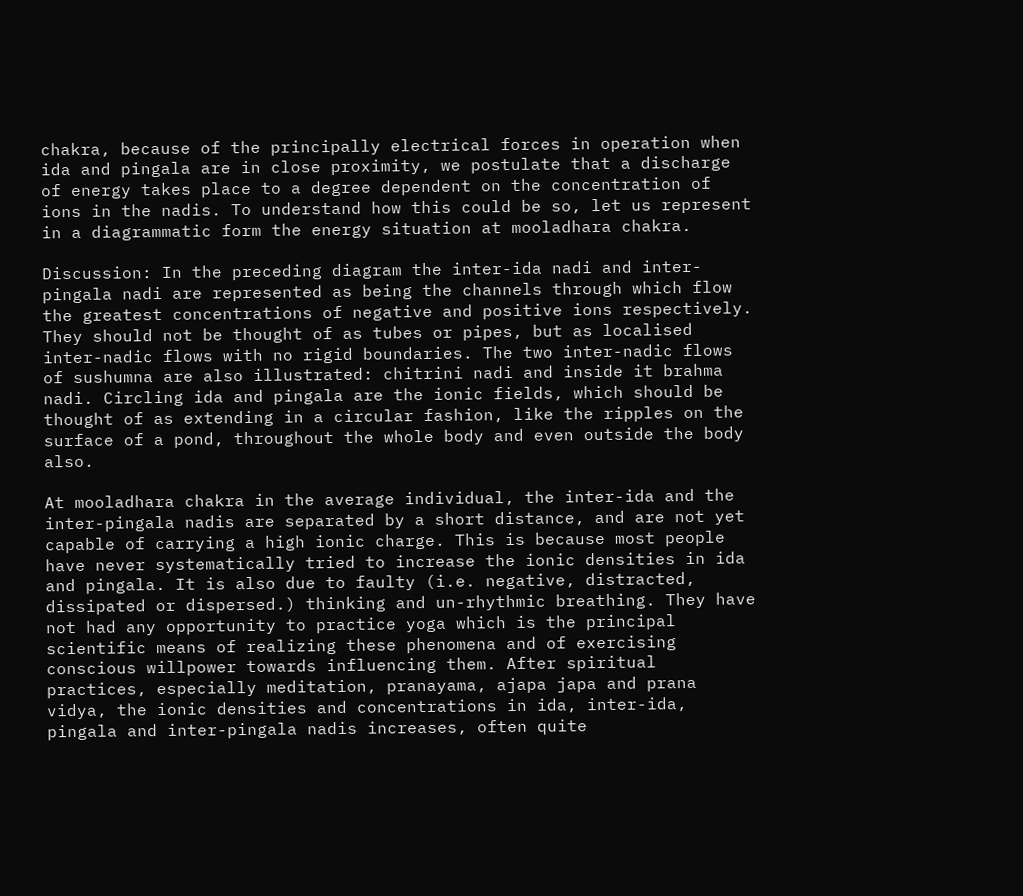chakra, because of the principally electrical forces in operation when ida and pingala are in close proximity, we postulate that a discharge of energy takes place to a degree dependent on the concentration of ions in the nadis. To understand how this could be so, let us represent in a diagrammatic form the energy situation at mooladhara chakra.

Discussion: In the preceding diagram the inter-ida nadi and inter-pingala nadi are represented as being the channels through which flow the greatest concentrations of negative and positive ions respectively. They should not be thought of as tubes or pipes, but as localised inter-nadic flows with no rigid boundaries. The two inter-nadic flows of sushumna are also illustrated: chitrini nadi and inside it brahma nadi. Circling ida and pingala are the ionic fields, which should be thought of as extending in a circular fashion, like the ripples on the surface of a pond, throughout the whole body and even outside the body also.

At mooladhara chakra in the average individual, the inter-ida and the inter-pingala nadis are separated by a short distance, and are not yet capable of carrying a high ionic charge. This is because most people have never systematically tried to increase the ionic densities in ida and pingala. It is also due to faulty (i.e. negative, distracted, dissipated or dispersed.) thinking and un-rhythmic breathing. They have not had any opportunity to practice yoga which is the principal scientific means of realizing these phenomena and of exercising conscious willpower towards influencing them. After spiritual practices, especially meditation, pranayama, ajapa japa and prana vidya, the ionic densities and concentrations in ida, inter-ida, pingala and inter-pingala nadis increases, often quite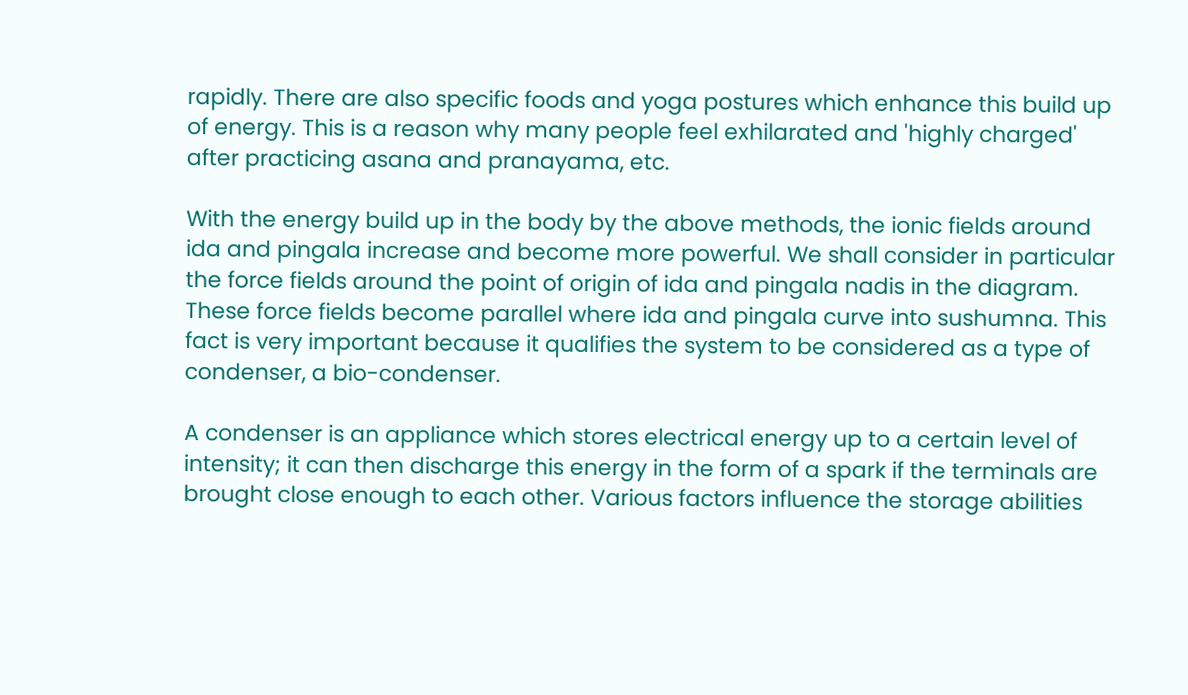rapidly. There are also specific foods and yoga postures which enhance this build up of energy. This is a reason why many people feel exhilarated and 'highly charged' after practicing asana and pranayama, etc.

With the energy build up in the body by the above methods, the ionic fields around ida and pingala increase and become more powerful. We shall consider in particular the force fields around the point of origin of ida and pingala nadis in the diagram. These force fields become parallel where ida and pingala curve into sushumna. This fact is very important because it qualifies the system to be considered as a type of condenser, a bio-condenser.

A condenser is an appliance which stores electrical energy up to a certain level of intensity; it can then discharge this energy in the form of a spark if the terminals are brought close enough to each other. Various factors influence the storage abilities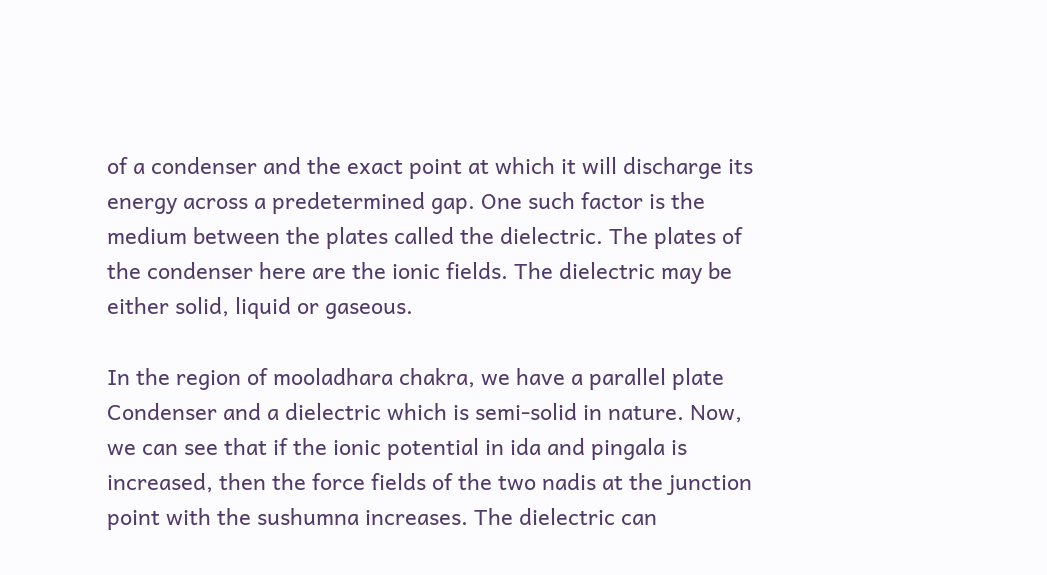of a condenser and the exact point at which it will discharge its energy across a predetermined gap. One such factor is the medium between the plates called the dielectric. The plates of the condenser here are the ionic fields. The dielectric may be either solid, liquid or gaseous.

In the region of mooladhara chakra, we have a parallel plate Condenser and a dielectric which is semi-solid in nature. Now, we can see that if the ionic potential in ida and pingala is increased, then the force fields of the two nadis at the junction point with the sushumna increases. The dielectric can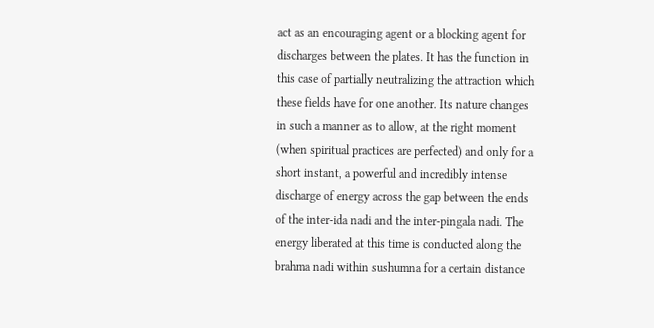act as an encouraging agent or a blocking agent for discharges between the plates. It has the function in this case of partially neutralizing the attraction which these fields have for one another. Its nature changes in such a manner as to allow, at the right moment (when spiritual practices are perfected) and only for a short instant, a powerful and incredibly intense discharge of energy across the gap between the ends of the inter-ida nadi and the inter-pingala nadi. The energy liberated at this time is conducted along the brahma nadi within sushumna for a certain distance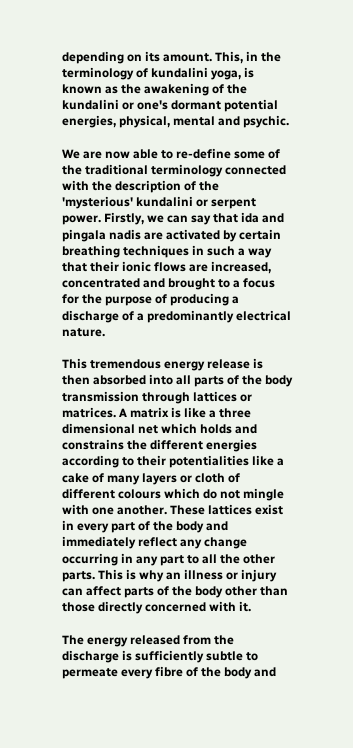depending on its amount. This, in the terminology of kundalini yoga, is known as the awakening of the kundalini or one's dormant potential energies, physical, mental and psychic.

We are now able to re-define some of the traditional terminology connected with the description of the 'mysterious' kundalini or serpent power. Firstly, we can say that ida and pingala nadis are activated by certain breathing techniques in such a way that their ionic flows are increased, concentrated and brought to a focus for the purpose of producing a discharge of a predominantly electrical nature.

This tremendous energy release is then absorbed into all parts of the body transmission through lattices or matrices. A matrix is like a three dimensional net which holds and constrains the different energies according to their potentialities like a cake of many layers or cloth of different colours which do not mingle with one another. These lattices exist in every part of the body and immediately reflect any change occurring in any part to all the other parts. This is why an illness or injury can affect parts of the body other than those directly concerned with it.

The energy released from the discharge is sufficiently subtle to permeate every fibre of the body and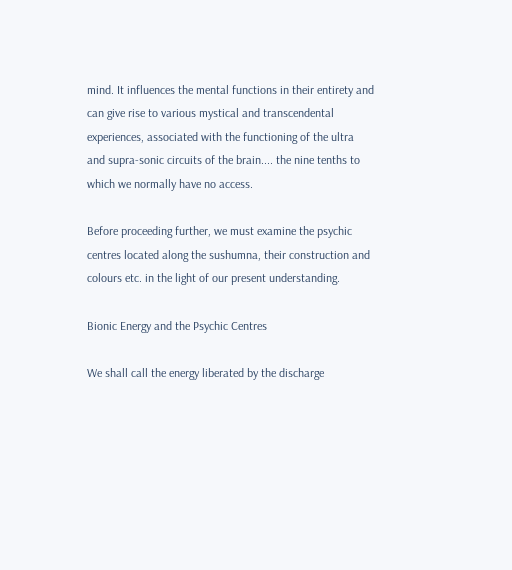mind. It influences the mental functions in their entirety and can give rise to various mystical and transcendental experiences, associated with the functioning of the ultra and supra-sonic circuits of the brain.... the nine tenths to which we normally have no access.

Before proceeding further, we must examine the psychic centres located along the sushumna, their construction and colours etc. in the light of our present understanding.

Bionic Energy and the Psychic Centres

We shall call the energy liberated by the discharge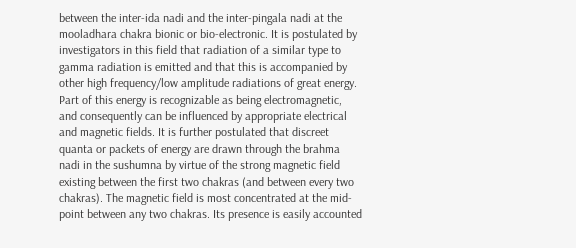between the inter-ida nadi and the inter-pingala nadi at the mooladhara chakra bionic or bio-electronic. It is postulated by investigators in this field that radiation of a similar type to gamma radiation is emitted and that this is accompanied by other high frequency/low amplitude radiations of great energy. Part of this energy is recognizable as being electromagnetic, and consequently can be influenced by appropriate electrical and magnetic fields. It is further postulated that discreet quanta or packets of energy are drawn through the brahma nadi in the sushumna by virtue of the strong magnetic field existing between the first two chakras (and between every two chakras). The magnetic field is most concentrated at the mid-point between any two chakras. Its presence is easily accounted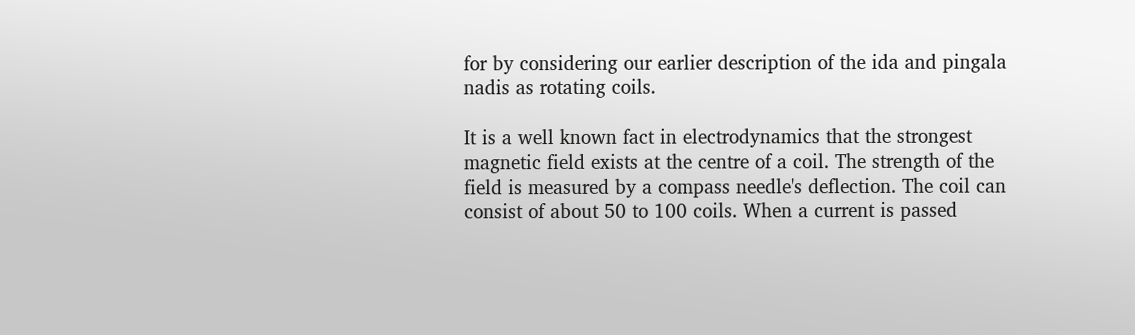for by considering our earlier description of the ida and pingala nadis as rotating coils.

It is a well known fact in electrodynamics that the strongest magnetic field exists at the centre of a coil. The strength of the field is measured by a compass needle's deflection. The coil can consist of about 50 to 100 coils. When a current is passed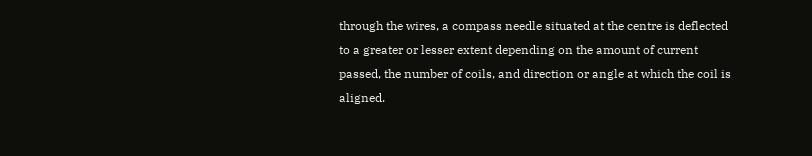through the wires, a compass needle situated at the centre is deflected to a greater or lesser extent depending on the amount of current passed, the number of coils, and direction or angle at which the coil is aligned.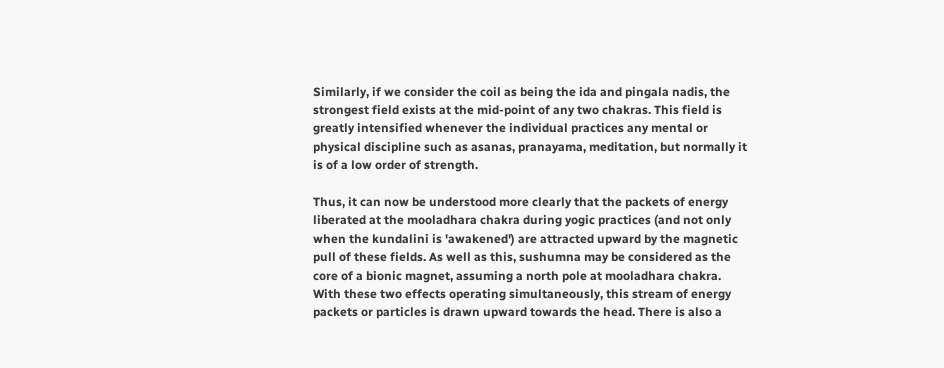Similarly, if we consider the coil as being the ida and pingala nadis, the strongest field exists at the mid-point of any two chakras. This field is greatly intensified whenever the individual practices any mental or physical discipline such as asanas, pranayama, meditation, but normally it is of a low order of strength.

Thus, it can now be understood more clearly that the packets of energy liberated at the mooladhara chakra during yogic practices (and not only when the kundalini is 'awakened') are attracted upward by the magnetic pull of these fields. As well as this, sushumna may be considered as the core of a bionic magnet, assuming a north pole at mooladhara chakra. With these two effects operating simultaneously, this stream of energy packets or particles is drawn upward towards the head. There is also a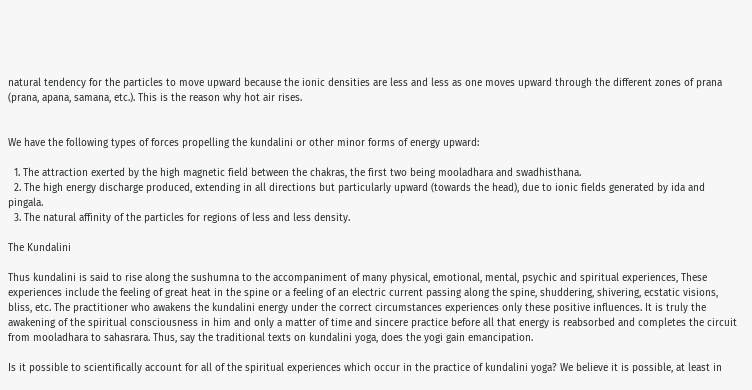natural tendency for the particles to move upward because the ionic densities are less and less as one moves upward through the different zones of prana (prana, apana, samana, etc.). This is the reason why hot air rises.


We have the following types of forces propelling the kundalini or other minor forms of energy upward:

  1. The attraction exerted by the high magnetic field between the chakras, the first two being mooladhara and swadhisthana.
  2. The high energy discharge produced, extending in all directions but particularly upward (towards the head), due to ionic fields generated by ida and pingala.
  3. The natural affinity of the particles for regions of less and less density.

The Kundalini

Thus kundalini is said to rise along the sushumna to the accompaniment of many physical, emotional, mental, psychic and spiritual experiences, These experiences include the feeling of great heat in the spine or a feeling of an electric current passing along the spine, shuddering, shivering, ecstatic visions, bliss, etc. The practitioner who awakens the kundalini energy under the correct circumstances experiences only these positive influences. It is truly the awakening of the spiritual consciousness in him and only a matter of time and sincere practice before all that energy is reabsorbed and completes the circuit from mooladhara to sahasrara. Thus, say the traditional texts on kundalini yoga, does the yogi gain emancipation.

Is it possible to scientifically account for all of the spiritual experiences which occur in the practice of kundalini yoga? We believe it is possible, at least in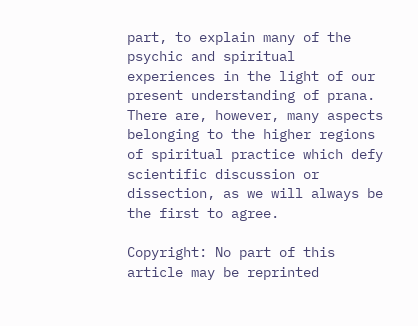part, to explain many of the psychic and spiritual experiences in the light of our present understanding of prana. There are, however, many aspects belonging to the higher regions of spiritual practice which defy scientific discussion or dissection, as we will always be the first to agree.

Copyright: No part of this article may be reprinted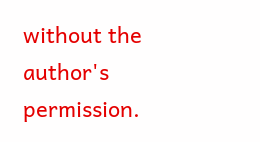without the author's permission.